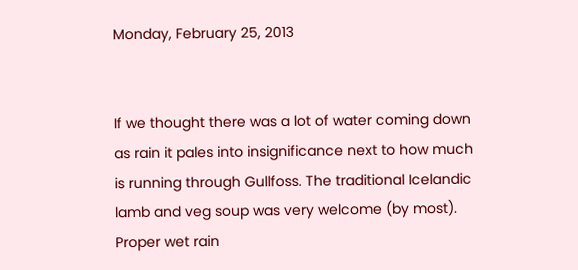Monday, February 25, 2013


If we thought there was a lot of water coming down as rain it pales into insignificance next to how much is running through Gullfoss. The traditional Icelandic lamb and veg soup was very welcome (by most). Proper wet rain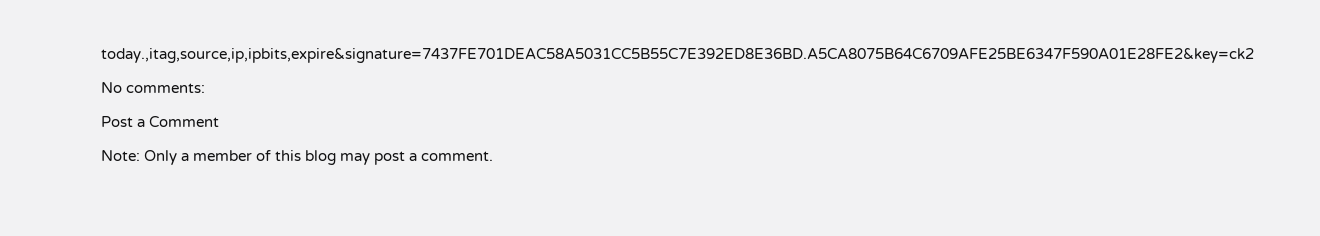today.,itag,source,ip,ipbits,expire&signature=7437FE701DEAC58A5031CC5B55C7E392ED8E36BD.A5CA8075B64C6709AFE25BE6347F590A01E28FE2&key=ck2

No comments:

Post a Comment

Note: Only a member of this blog may post a comment.